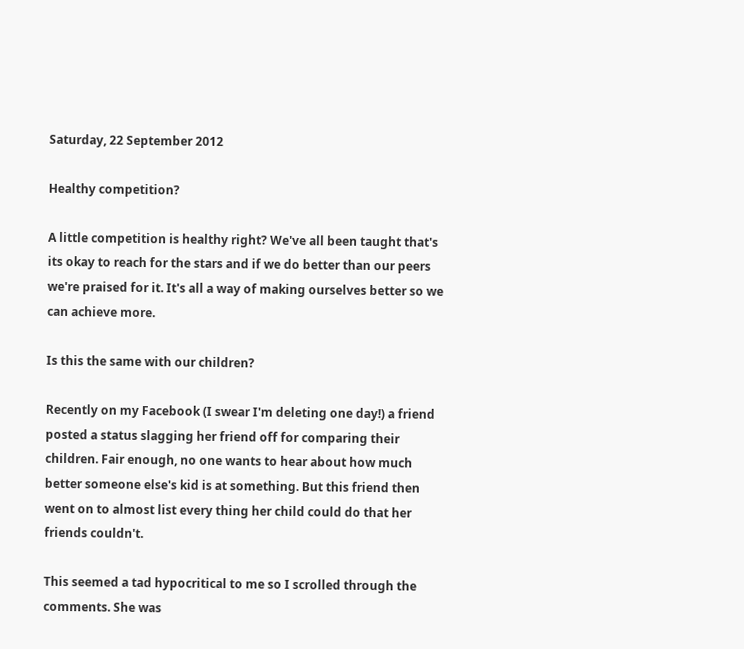Saturday, 22 September 2012

Healthy competition?

A little competition is healthy right? We've all been taught that's its okay to reach for the stars and if we do better than our peers we're praised for it. It's all a way of making ourselves better so we can achieve more.

Is this the same with our children?

Recently on my Facebook (I swear I'm deleting one day!) a friend posted a status slagging her friend off for comparing their children. Fair enough, no one wants to hear about how much better someone else's kid is at something. But this friend then went on to almost list every thing her child could do that her friends couldn't.

This seemed a tad hypocritical to me so I scrolled through the comments. She was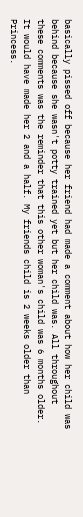basically pissed off because her friend had made a comment about how her child was behind because she wasn't potty trained yet but her child was. All throughout these comments was the reminder that this other woman's child was 6 months older. It would have made her 2 and a half. My friends child is 2 weeks older than Princess.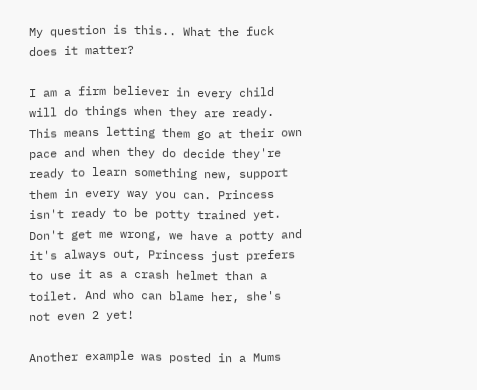My question is this.. What the fuck does it matter?

I am a firm believer in every child will do things when they are ready. This means letting them go at their own pace and when they do decide they're ready to learn something new, support them in every way you can. Princess isn't ready to be potty trained yet. Don't get me wrong, we have a potty and it's always out, Princess just prefers to use it as a crash helmet than a toilet. And who can blame her, she's not even 2 yet!

Another example was posted in a Mums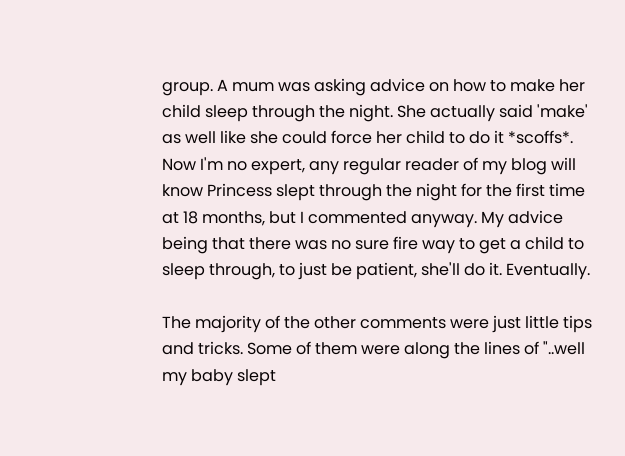group. A mum was asking advice on how to make her child sleep through the night. She actually said 'make' as well like she could force her child to do it *scoffs*. Now I'm no expert, any regular reader of my blog will know Princess slept through the night for the first time at 18 months, but I commented anyway. My advice being that there was no sure fire way to get a child to sleep through, to just be patient, she'll do it. Eventually.

The majority of the other comments were just little tips and tricks. Some of them were along the lines of "..well my baby slept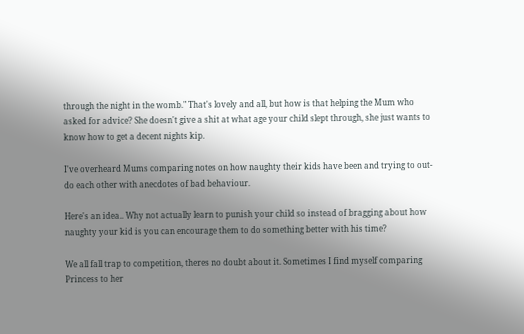through the night in the womb." That's lovely and all, but how is that helping the Mum who asked for advice? She doesn't give a shit at what age your child slept through, she just wants to know how to get a decent nights kip.

I've overheard Mums comparing notes on how naughty their kids have been and trying to out-do each other with anecdotes of bad behaviour.

Here's an idea.. Why not actually learn to punish your child so instead of bragging about how naughty your kid is you can encourage them to do something better with his time?

We all fall trap to competition, theres no doubt about it. Sometimes I find myself comparing Princess to her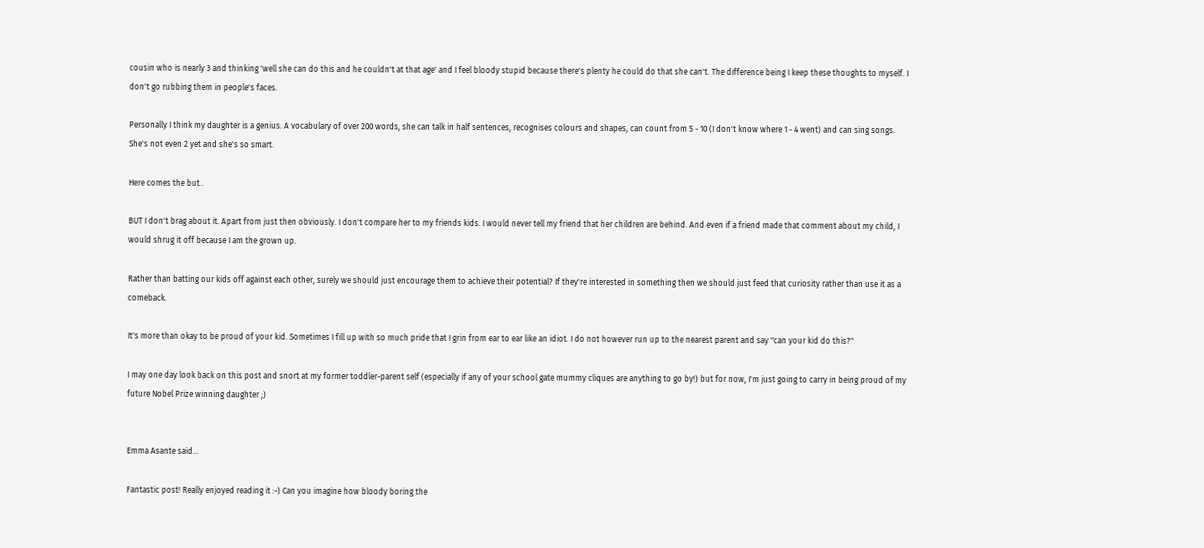cousin who is nearly 3 and thinking 'well she can do this and he couldn't at that age' and I feel bloody stupid because there's plenty he could do that she can't. The difference being I keep these thoughts to myself. I don't go rubbing them in people's faces.

Personally I think my daughter is a genius. A vocabulary of over 200 words, she can talk in half sentences, recognises colours and shapes, can count from 5 - 10 (I don't know where 1 - 4 went) and can sing songs. She's not even 2 yet and she's so smart.

Here comes the but..

BUT I don't brag about it. Apart from just then obviously. I don't compare her to my friends kids. I would never tell my friend that her children are behind. And even if a friend made that comment about my child, I would shrug it off because I am the grown up.

Rather than batting our kids off against each other, surely we should just encourage them to achieve their potential? If they're interested in something then we should just feed that curiosity rather than use it as a comeback.

It's more than okay to be proud of your kid. Sometimes I fill up with so much pride that I grin from ear to ear like an idiot. I do not however run up to the nearest parent and say "can your kid do this?"

I may one day look back on this post and snort at my former toddler-parent self (especially if any of your school gate mummy cliques are anything to go by!) but for now, I'm just going to carry in being proud of my future Nobel Prize winning daughter ;)


Emma Asante said...

Fantastic post! Really enjoyed reading it :-) Can you imagine how bloody boring the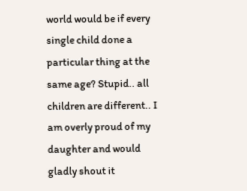world would be if every single child done a particular thing at the same age? Stupid.. all children are different.. I am overly proud of my daughter and would gladly shout it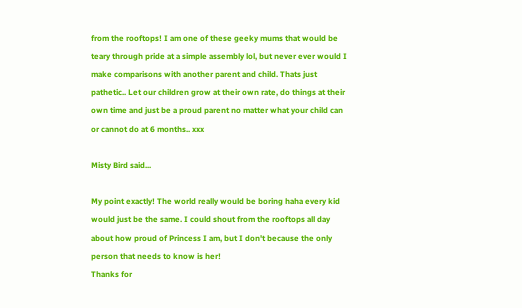from the rooftops! I am one of these geeky mums that would be teary through pride at a simple assembly lol, but never ever would I make comparisons with another parent and child. Thats just pathetic.. Let our children grow at their own rate, do things at their own time and just be a proud parent no matter what your child can or cannot do at 6 months.. xxx

Misty Bird said...

My point exactly! The world really would be boring haha every kid would just be the same. I could shout from the rooftops all day about how proud of Princess I am, but I don't because the only person that needs to know is her!
Thanks for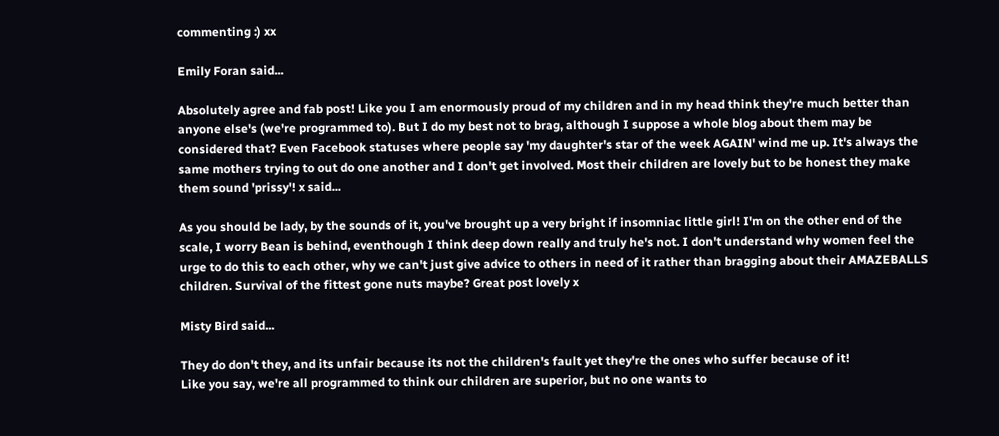commenting :) xx

Emily Foran said...

Absolutely agree and fab post! Like you I am enormously proud of my children and in my head think they're much better than anyone else's (we're programmed to). But I do my best not to brag, although I suppose a whole blog about them may be considered that? Even Facebook statuses where people say 'my daughter's star of the week AGAIN' wind me up. It's always the same mothers trying to out do one another and I don't get involved. Most their children are lovely but to be honest they make them sound 'prissy'! x said...

As you should be lady, by the sounds of it, you've brought up a very bright if insomniac little girl! I'm on the other end of the scale, I worry Bean is behind, eventhough I think deep down really and truly he's not. I don't understand why women feel the urge to do this to each other, why we can't just give advice to others in need of it rather than bragging about their AMAZEBALLS children. Survival of the fittest gone nuts maybe? Great post lovely x

Misty Bird said...

They do don't they, and its unfair because its not the children's fault yet they're the ones who suffer because of it!
Like you say, we're all programmed to think our children are superior, but no one wants to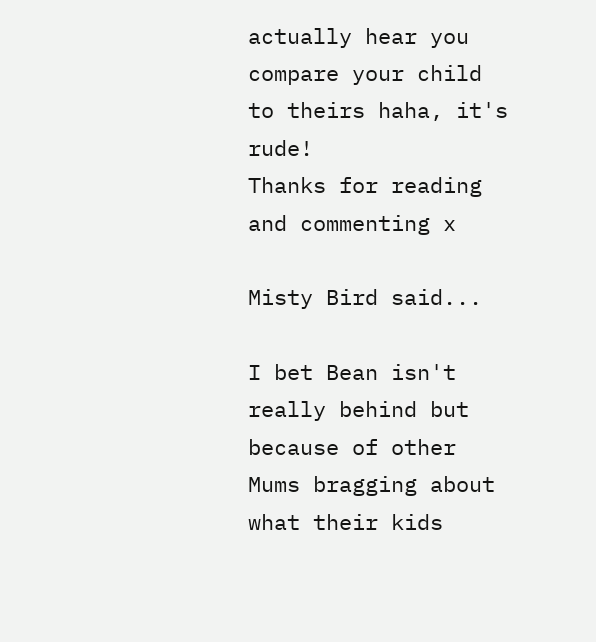actually hear you compare your child to theirs haha, it's rude!
Thanks for reading and commenting x

Misty Bird said...

I bet Bean isn't really behind but because of other Mums bragging about what their kids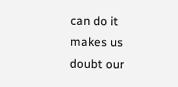can do it makes us doubt our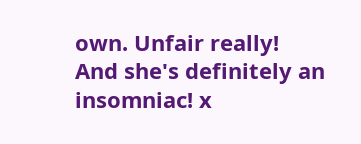own. Unfair really!
And she's definitely an insomniac! x